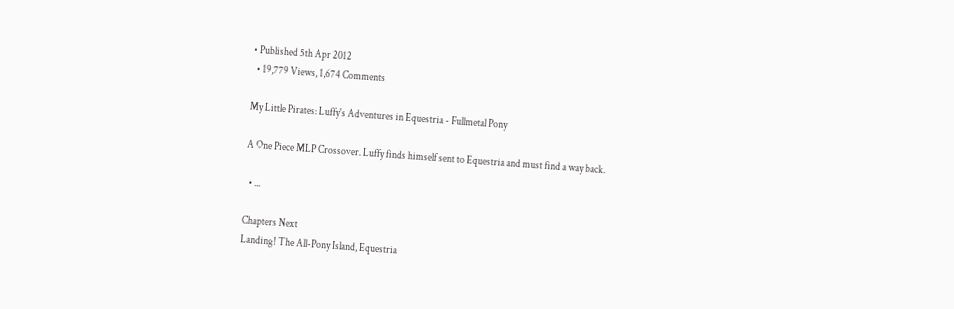• Published 5th Apr 2012
  • 19,779 Views, 1,674 Comments

My Little Pirates: Luffy's Adventures in Equestria - Fullmetal Pony

A One Piece MLP Crossover. Luffy finds himself sent to Equestria and must find a way back.

  • ...

Chapters Next
Landing! The All-Pony Island, Equestria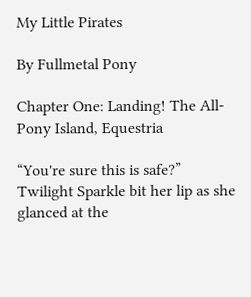My Little Pirates

By Fullmetal Pony

Chapter One: Landing! The All-Pony Island, Equestria

“You're sure this is safe?” Twilight Sparkle bit her lip as she glanced at the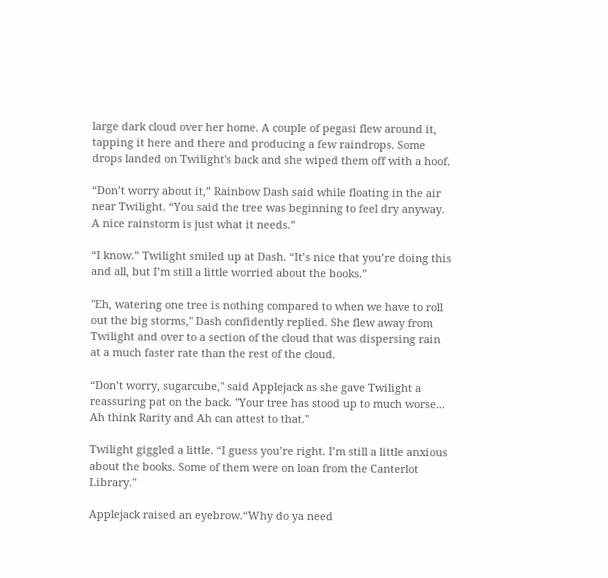large dark cloud over her home. A couple of pegasi flew around it, tapping it here and there and producing a few raindrops. Some drops landed on Twilight's back and she wiped them off with a hoof.

“Don’t worry about it,” Rainbow Dash said while floating in the air near Twilight. “You said the tree was beginning to feel dry anyway. A nice rainstorm is just what it needs.”

“I know.” Twilight smiled up at Dash. “It’s nice that you’re doing this and all, but I’m still a little worried about the books.”

"Eh, watering one tree is nothing compared to when we have to roll out the big storms," Dash confidently replied. She flew away from Twilight and over to a section of the cloud that was dispersing rain at a much faster rate than the rest of the cloud.

“Don’t worry, sugarcube," said Applejack as she gave Twilight a reassuring pat on the back. "Your tree has stood up to much worse... Ah think Rarity and Ah can attest to that."

Twilight giggled a little. “I guess you’re right. I’m still a little anxious about the books. Some of them were on loan from the Canterlot Library."

Applejack raised an eyebrow.“Why do ya need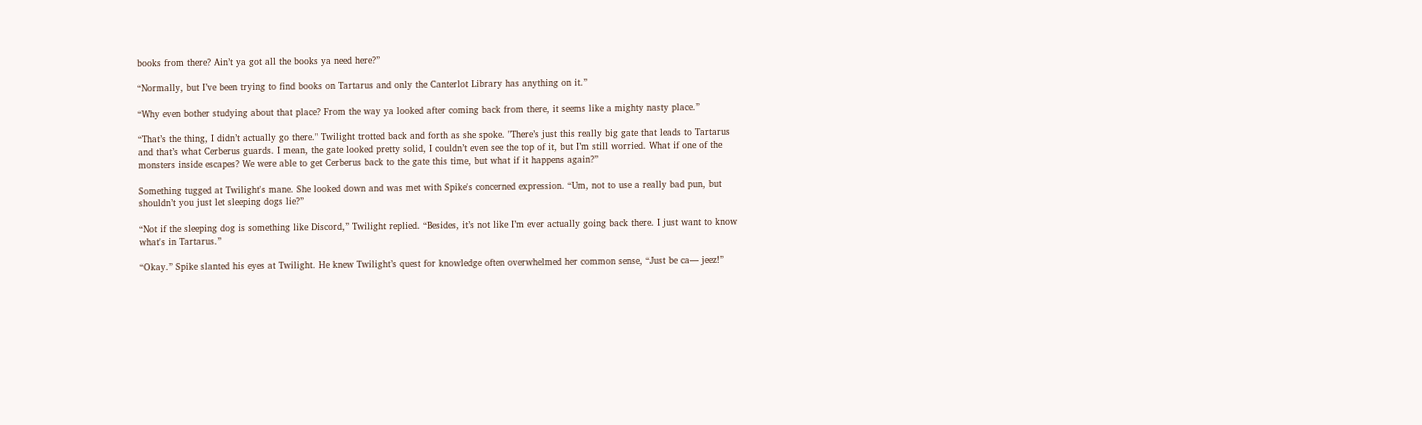books from there? Ain’t ya got all the books ya need here?”

“Normally, but I’ve been trying to find books on Tartarus and only the Canterlot Library has anything on it.”

“Why even bother studying about that place? From the way ya looked after coming back from there, it seems like a mighty nasty place.”

“That’s the thing, I didn’t actually go there." Twilight trotted back and forth as she spoke. "There’s just this really big gate that leads to Tartarus and that’s what Cerberus guards. I mean, the gate looked pretty solid, I couldn’t even see the top of it, but I’m still worried. What if one of the monsters inside escapes? We were able to get Cerberus back to the gate this time, but what if it happens again?”

Something tugged at Twilight's mane. She looked down and was met with Spike's concerned expression. “Um, not to use a really bad pun, but shouldn’t you just let sleeping dogs lie?”

“Not if the sleeping dog is something like Discord,” Twilight replied. “Besides, it’s not like I’m ever actually going back there. I just want to know what's in Tartarus.”

“Okay.” Spike slanted his eyes at Twilight. He knew Twilight’s quest for knowledge often overwhelmed her common sense, “Just be ca— jeez!”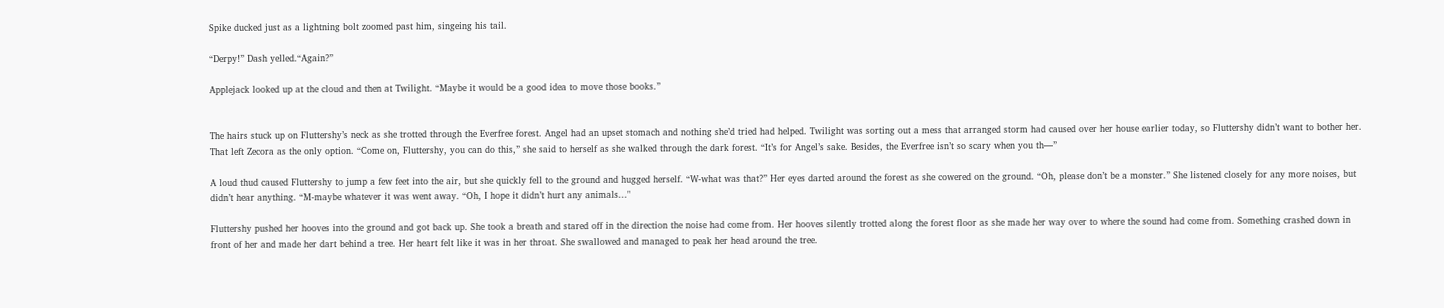Spike ducked just as a lightning bolt zoomed past him, singeing his tail.

“Derpy!” Dash yelled.“Again?”

Applejack looked up at the cloud and then at Twilight. “Maybe it would be a good idea to move those books.”


The hairs stuck up on Fluttershy’s neck as she trotted through the Everfree forest. Angel had an upset stomach and nothing she’d tried had helped. Twilight was sorting out a mess that arranged storm had caused over her house earlier today, so Fluttershy didn’t want to bother her. That left Zecora as the only option. “Come on, Fluttershy, you can do this,” she said to herself as she walked through the dark forest. “It’s for Angel’s sake. Besides, the Everfree isn’t so scary when you th—”

A loud thud caused Fluttershy to jump a few feet into the air, but she quickly fell to the ground and hugged herself. “W-what was that?” Her eyes darted around the forest as she cowered on the ground. “Oh, please don’t be a monster.” She listened closely for any more noises, but didn’t hear anything. “M-maybe whatever it was went away. “Oh, I hope it didn’t hurt any animals..."

Fluttershy pushed her hooves into the ground and got back up. She took a breath and stared off in the direction the noise had come from. Her hooves silently trotted along the forest floor as she made her way over to where the sound had come from. Something crashed down in front of her and made her dart behind a tree. Her heart felt like it was in her throat. She swallowed and managed to peak her head around the tree.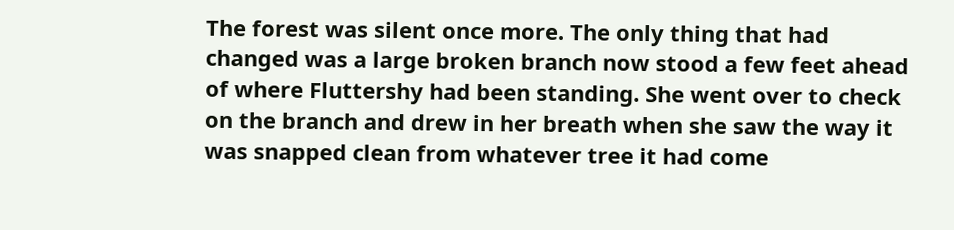The forest was silent once more. The only thing that had changed was a large broken branch now stood a few feet ahead of where Fluttershy had been standing. She went over to check on the branch and drew in her breath when she saw the way it was snapped clean from whatever tree it had come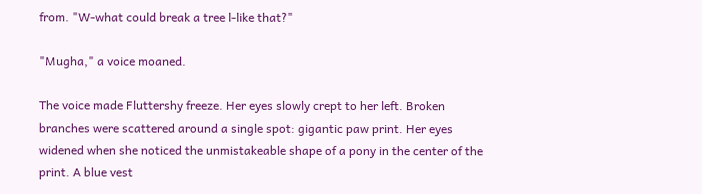from. "W-what could break a tree l-like that?"

"Mugha," a voice moaned.

The voice made Fluttershy freeze. Her eyes slowly crept to her left. Broken branches were scattered around a single spot: gigantic paw print. Her eyes widened when she noticed the unmistakeable shape of a pony in the center of the print. A blue vest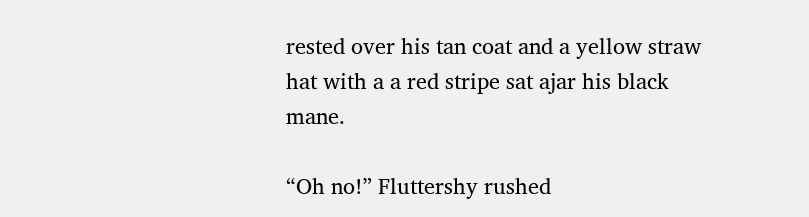rested over his tan coat and a yellow straw hat with a a red stripe sat ajar his black mane.

“Oh no!” Fluttershy rushed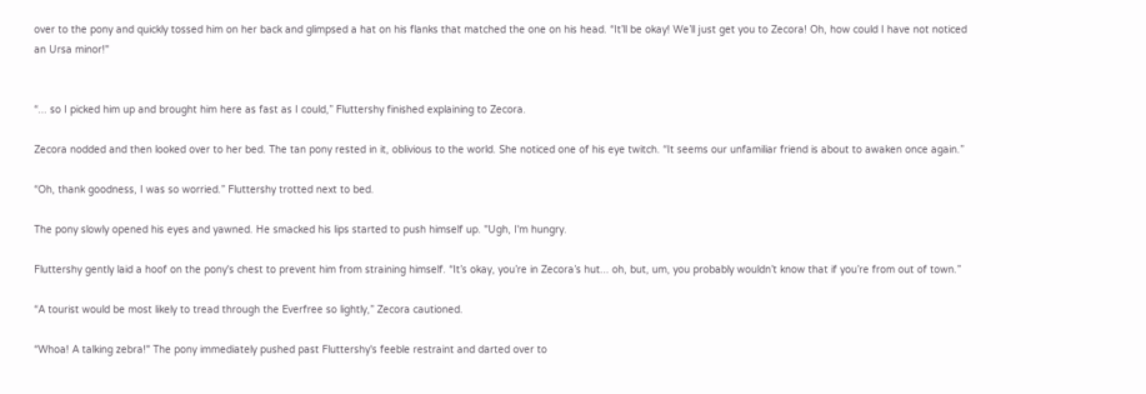over to the pony and quickly tossed him on her back and glimpsed a hat on his flanks that matched the one on his head. “It’ll be okay! We’ll just get you to Zecora! Oh, how could I have not noticed an Ursa minor!"


“... so I picked him up and brought him here as fast as I could,” Fluttershy finished explaining to Zecora.

Zecora nodded and then looked over to her bed. The tan pony rested in it, oblivious to the world. She noticed one of his eye twitch. “It seems our unfamiliar friend is about to awaken once again.”

“Oh, thank goodness, I was so worried.” Fluttershy trotted next to bed.

The pony slowly opened his eyes and yawned. He smacked his lips started to push himself up. "Ugh, I'm hungry.

Fluttershy gently laid a hoof on the pony's chest to prevent him from straining himself. “It’s okay, you’re in Zecora’s hut... oh, but, um, you probably wouldn’t know that if you’re from out of town.”

“A tourist would be most likely to tread through the Everfree so lightly,” Zecora cautioned.

“Whoa! A talking zebra!" The pony immediately pushed past Fluttershy's feeble restraint and darted over to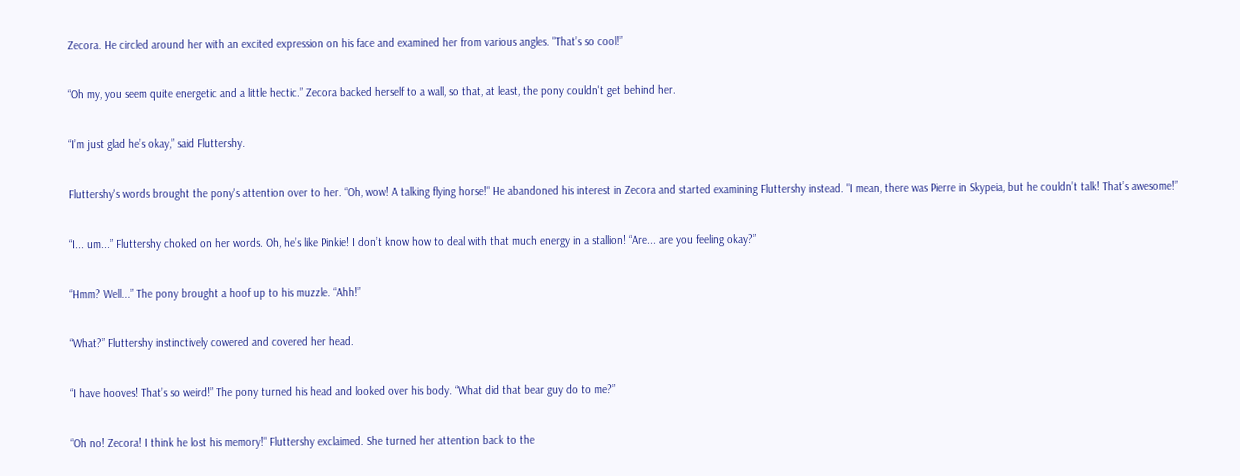Zecora. He circled around her with an excited expression on his face and examined her from various angles. "That’s so cool!”

“Oh my, you seem quite energetic and a little hectic.” Zecora backed herself to a wall, so that, at least, the pony couldn't get behind her.

“I’m just glad he’s okay,” said Fluttershy.

Fluttershy's words brought the pony's attention over to her. “Oh, wow! A talking flying horse!" He abandoned his interest in Zecora and started examining Fluttershy instead. "I mean, there was Pierre in Skypeia, but he couldn’t talk! That’s awesome!”

“I... um...” Fluttershy choked on her words. Oh, he’s like Pinkie! I don’t know how to deal with that much energy in a stallion! “Are... are you feeling okay?”

“Hmm? Well...” The pony brought a hoof up to his muzzle. “Ahh!”

“What?” Fluttershy instinctively cowered and covered her head.

“I have hooves! That’s so weird!” The pony turned his head and looked over his body. “What did that bear guy do to me?”

“Oh no! Zecora! I think he lost his memory!" Fluttershy exclaimed. She turned her attention back to the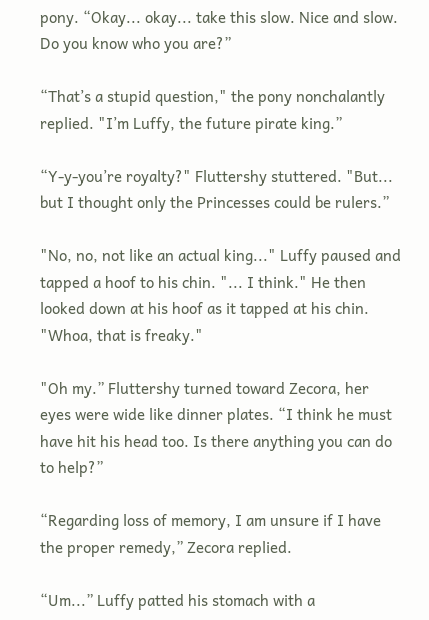pony. “Okay... okay... take this slow. Nice and slow. Do you know who you are?”

“That’s a stupid question," the pony nonchalantly replied. "I’m Luffy, the future pirate king.”

“Y-y-you’re royalty?" Fluttershy stuttered. "But... but I thought only the Princesses could be rulers.”

"No, no, not like an actual king..." Luffy paused and tapped a hoof to his chin. "... I think." He then looked down at his hoof as it tapped at his chin. "Whoa, that is freaky."

"Oh my.” Fluttershy turned toward Zecora, her eyes were wide like dinner plates. “I think he must have hit his head too. Is there anything you can do to help?”

“Regarding loss of memory, I am unsure if I have the proper remedy,” Zecora replied.

“Um...” Luffy patted his stomach with a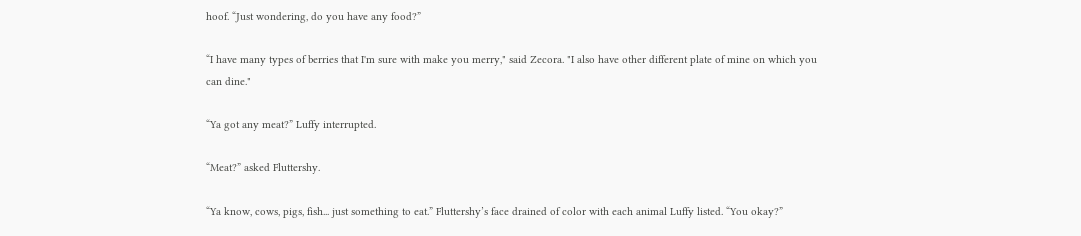hoof. “Just wondering, do you have any food?”

“I have many types of berries that I'm sure with make you merry," said Zecora. "I also have other different plate of mine on which you can dine."

“Ya got any meat?” Luffy interrupted.

“Meat?” asked Fluttershy.

“Ya know, cows, pigs, fish... just something to eat.” Fluttershy’s face drained of color with each animal Luffy listed. “You okay?”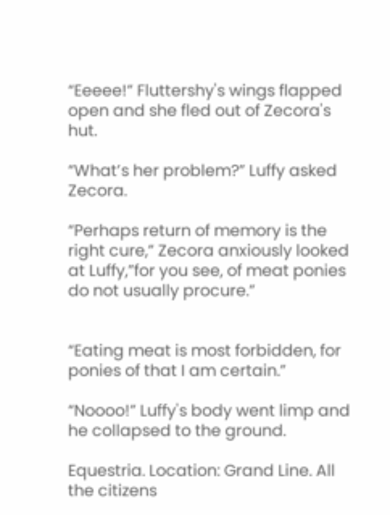“Eeeee!” Fluttershy's wings flapped open and she fled out of Zecora's hut.

“What’s her problem?” Luffy asked Zecora.

“Perhaps return of memory is the right cure,” Zecora anxiously looked at Luffy,”for you see, of meat ponies do not usually procure.”


“Eating meat is most forbidden, for ponies of that I am certain.”

“Noooo!” Luffy's body went limp and he collapsed to the ground.

Equestria. Location: Grand Line. All the citizens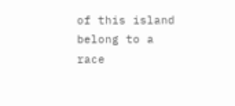of this island belong to a race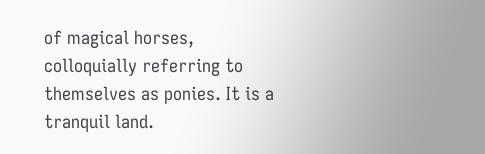of magical horses, colloquially referring to themselves as ponies. It is a tranquil land.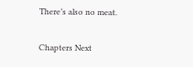There’s also no meat.

Chapters Next